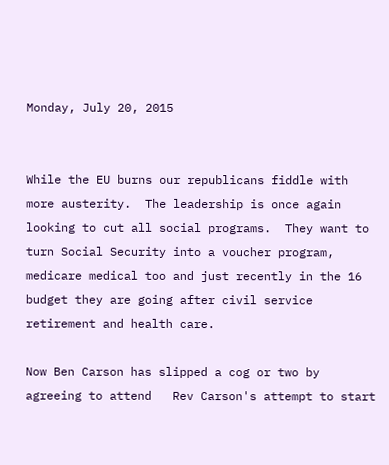Monday, July 20, 2015


While the EU burns our republicans fiddle with more austerity.  The leadership is once again looking to cut all social programs.  They want to turn Social Security into a voucher program, medicare medical too and just recently in the 16 budget they are going after civil service retirement and health care.

Now Ben Carson has slipped a cog or two by agreeing to attend   Rev Carson's attempt to start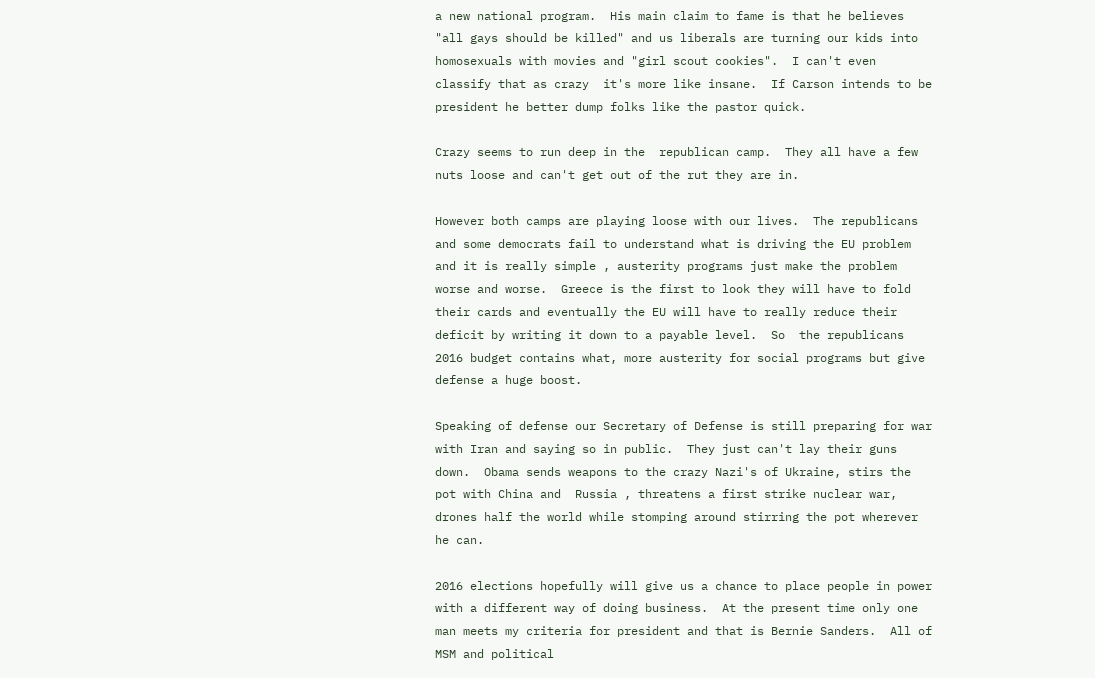a new national program.  His main claim to fame is that he believes "all gays should be killed" and us liberals are turning our kids into homosexuals with movies and "girl scout cookies".  I can't even classify that as crazy  it's more like insane.  If Carson intends to be president he better dump folks like the pastor quick.

Crazy seems to run deep in the  republican camp.  They all have a few nuts loose and can't get out of the rut they are in.

However both camps are playing loose with our lives.  The republicans and some democrats fail to understand what is driving the EU problem and it is really simple , austerity programs just make the problem worse and worse.  Greece is the first to look they will have to fold their cards and eventually the EU will have to really reduce their deficit by writing it down to a payable level.  So  the republicans 2016 budget contains what, more austerity for social programs but give defense a huge boost.

Speaking of defense our Secretary of Defense is still preparing for war with Iran and saying so in public.  They just can't lay their guns down.  Obama sends weapons to the crazy Nazi's of Ukraine, stirs the pot with China and  Russia , threatens a first strike nuclear war, drones half the world while stomping around stirring the pot wherever he can.

2016 elections hopefully will give us a chance to place people in power with a different way of doing business.  At the present time only one man meets my criteria for president and that is Bernie Sanders.  All of MSM and political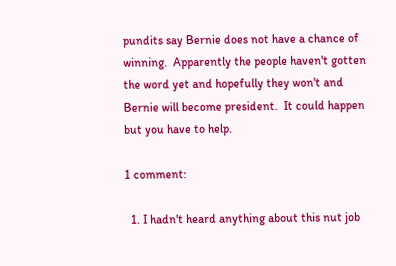pundits say Bernie does not have a chance of winning.  Apparently the people haven't gotten the word yet and hopefully they won't and Bernie will become president.  It could happen but you have to help.

1 comment:

  1. I hadn't heard anything about this nut job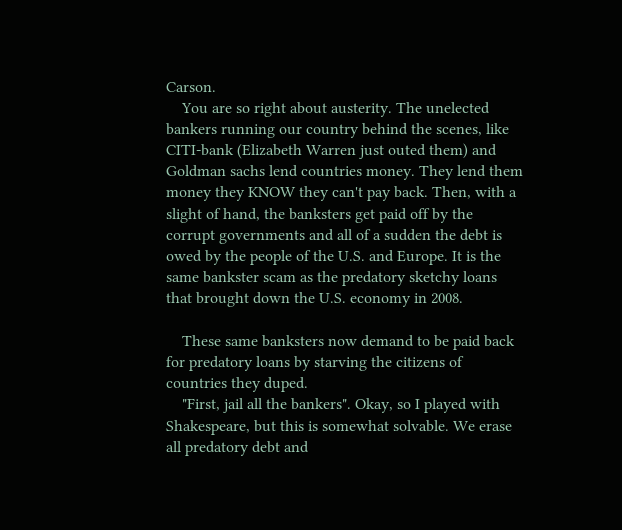Carson.
    You are so right about austerity. The unelected bankers running our country behind the scenes, like CITI-bank (Elizabeth Warren just outed them) and Goldman sachs lend countries money. They lend them money they KNOW they can't pay back. Then, with a slight of hand, the banksters get paid off by the corrupt governments and all of a sudden the debt is owed by the people of the U.S. and Europe. It is the same bankster scam as the predatory sketchy loans that brought down the U.S. economy in 2008.

    These same banksters now demand to be paid back for predatory loans by starving the citizens of countries they duped.
    "First, jail all the bankers". Okay, so I played with Shakespeare, but this is somewhat solvable. We erase all predatory debt and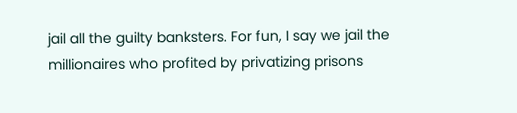jail all the guilty banksters. For fun, I say we jail the millionaires who profited by privatizing prisons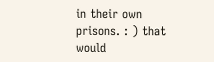in their own prisons. : ) that would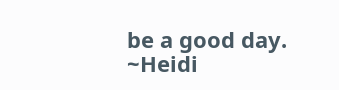be a good day. ~Heidi